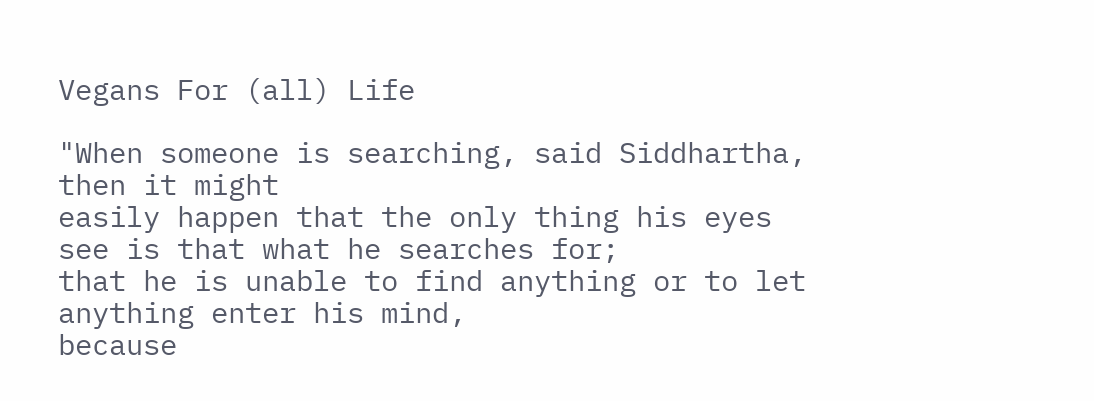Vegans For (all) Life

"When someone is searching, said Siddhartha, then it might
easily happen that the only thing his eyes see is that what he searches for;
that he is unable to find anything or to let anything enter his mind,
because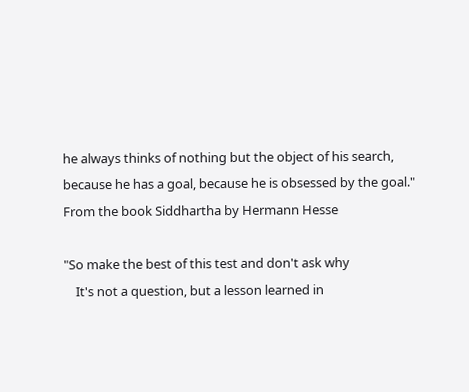he always thinks of nothing but the object of his search,
because he has a goal, because he is obsessed by the goal."
From the book Siddhartha by Hermann Hesse

"So make the best of this test and don't ask why
    It's not a question, but a lesson learned in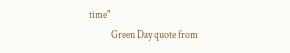time"
           Green Day quote from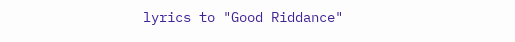lyrics to "Good Riddance"